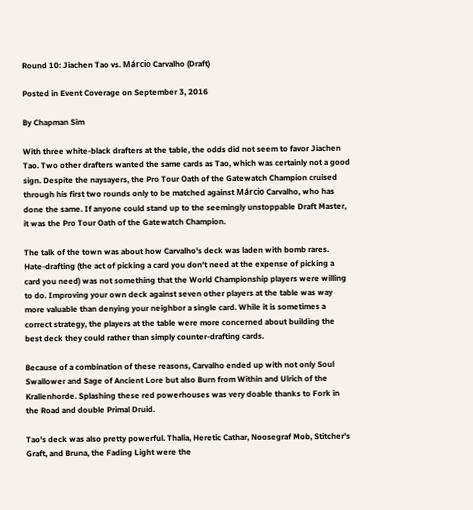Round 10: Jiachen Tao vs. Márcio Carvalho (Draft)

Posted in Event Coverage on September 3, 2016

By Chapman Sim

With three white-black drafters at the table, the odds did not seem to favor Jiachen Tao. Two other drafters wanted the same cards as Tao, which was certainly not a good sign. Despite the naysayers, the Pro Tour Oath of the Gatewatch Champion cruised through his first two rounds only to be matched against Márcio Carvalho, who has done the same. If anyone could stand up to the seemingly unstoppable Draft Master, it was the Pro Tour Oath of the Gatewatch Champion.

The talk of the town was about how Carvalho's deck was laden with bomb rares. Hate-drafting (the act of picking a card you don't need at the expense of picking a card you need) was not something that the World Championship players were willing to do. Improving your own deck against seven other players at the table was way more valuable than denying your neighbor a single card. While it is sometimes a correct strategy, the players at the table were more concerned about building the best deck they could rather than simply counter-drafting cards.

Because of a combination of these reasons, Carvalho ended up with not only Soul Swallower and Sage of Ancient Lore but also Burn from Within and Ulrich of the Krallenhorde. Splashing these red powerhouses was very doable thanks to Fork in the Road and double Primal Druid.

Tao's deck was also pretty powerful. Thalia, Heretic Cathar, Noosegraf Mob, Stitcher's Graft, and Bruna, the Fading Light were the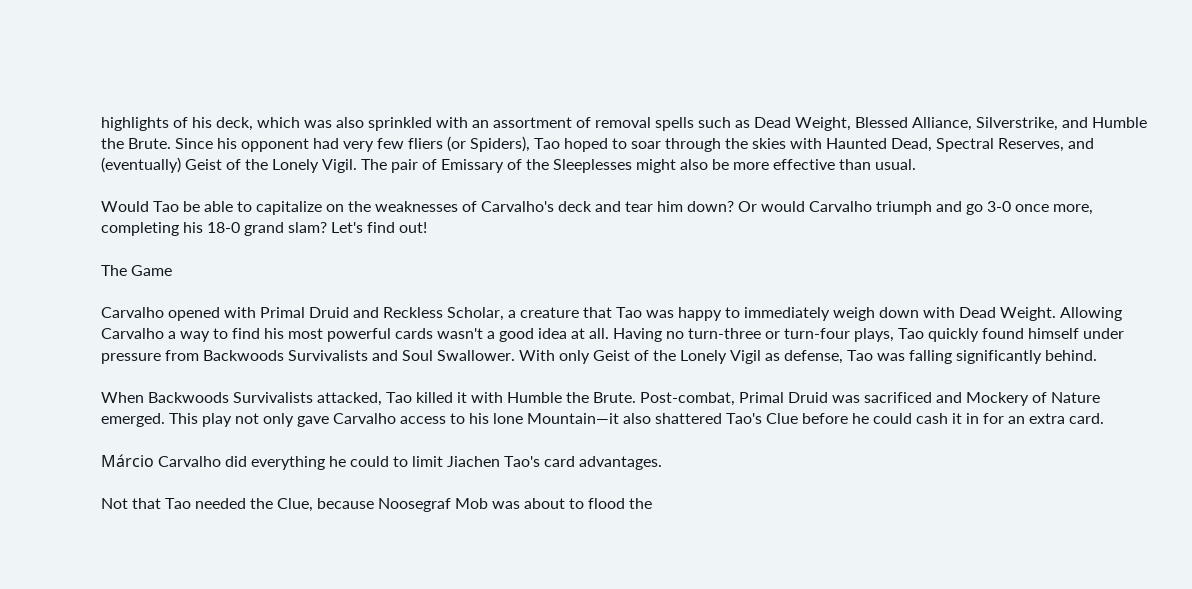highlights of his deck, which was also sprinkled with an assortment of removal spells such as Dead Weight, Blessed Alliance, Silverstrike, and Humble the Brute. Since his opponent had very few fliers (or Spiders), Tao hoped to soar through the skies with Haunted Dead, Spectral Reserves, and (eventually) Geist of the Lonely Vigil. The pair of Emissary of the Sleeplesses might also be more effective than usual.

Would Tao be able to capitalize on the weaknesses of Carvalho's deck and tear him down? Or would Carvalho triumph and go 3-0 once more, completing his 18-0 grand slam? Let's find out!

The Game

Carvalho opened with Primal Druid and Reckless Scholar, a creature that Tao was happy to immediately weigh down with Dead Weight. Allowing Carvalho a way to find his most powerful cards wasn't a good idea at all. Having no turn-three or turn-four plays, Tao quickly found himself under pressure from Backwoods Survivalists and Soul Swallower. With only Geist of the Lonely Vigil as defense, Tao was falling significantly behind.

When Backwoods Survivalists attacked, Tao killed it with Humble the Brute. Post-combat, Primal Druid was sacrificed and Mockery of Nature emerged. This play not only gave Carvalho access to his lone Mountain—it also shattered Tao's Clue before he could cash it in for an extra card.

Márcio Carvalho did everything he could to limit Jiachen Tao's card advantages.

Not that Tao needed the Clue, because Noosegraf Mob was about to flood the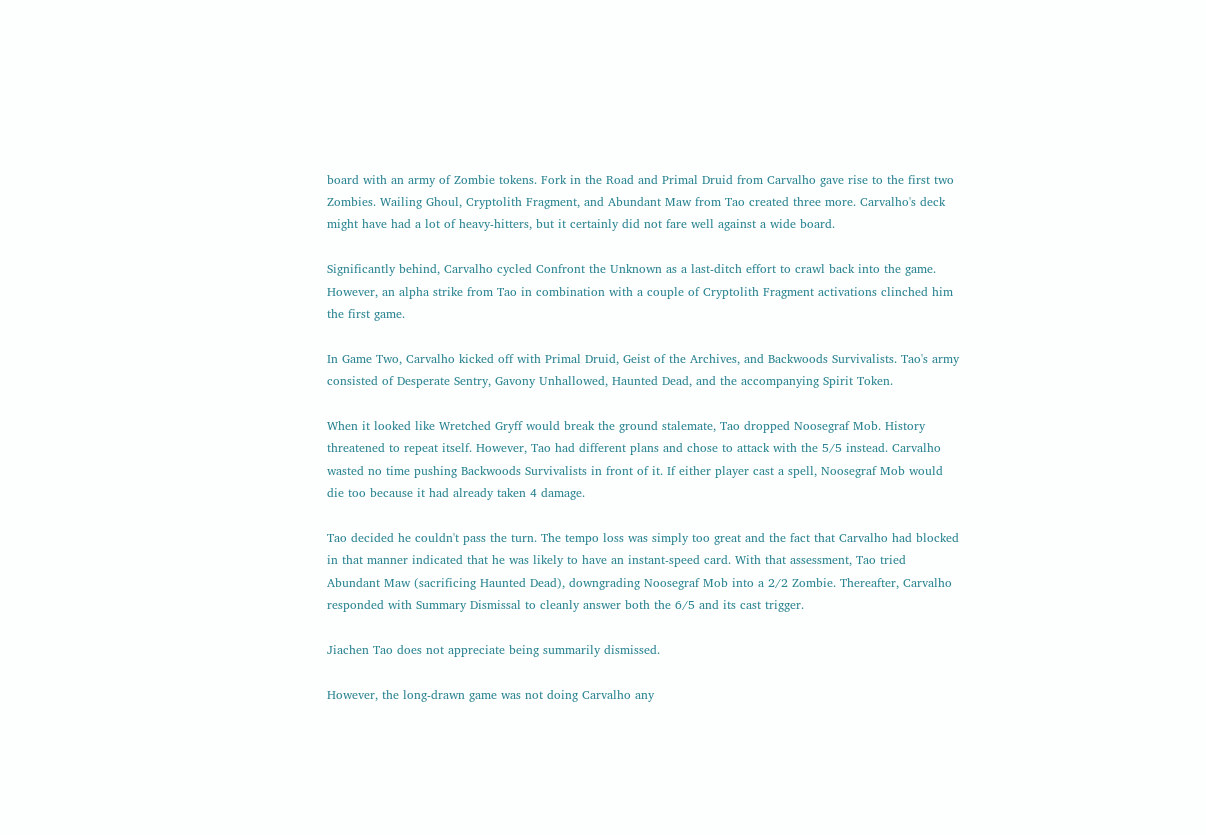board with an army of Zombie tokens. Fork in the Road and Primal Druid from Carvalho gave rise to the first two Zombies. Wailing Ghoul, Cryptolith Fragment, and Abundant Maw from Tao created three more. Carvalho's deck might have had a lot of heavy-hitters, but it certainly did not fare well against a wide board.

Significantly behind, Carvalho cycled Confront the Unknown as a last-ditch effort to crawl back into the game. However, an alpha strike from Tao in combination with a couple of Cryptolith Fragment activations clinched him the first game.

In Game Two, Carvalho kicked off with Primal Druid, Geist of the Archives, and Backwoods Survivalists. Tao's army consisted of Desperate Sentry, Gavony Unhallowed, Haunted Dead, and the accompanying Spirit Token.

When it looked like Wretched Gryff would break the ground stalemate, Tao dropped Noosegraf Mob. History threatened to repeat itself. However, Tao had different plans and chose to attack with the 5/5 instead. Carvalho wasted no time pushing Backwoods Survivalists in front of it. If either player cast a spell, Noosegraf Mob would die too because it had already taken 4 damage.

Tao decided he couldn't pass the turn. The tempo loss was simply too great and the fact that Carvalho had blocked in that manner indicated that he was likely to have an instant-speed card. With that assessment, Tao tried Abundant Maw (sacrificing Haunted Dead), downgrading Noosegraf Mob into a 2/2 Zombie. Thereafter, Carvalho responded with Summary Dismissal to cleanly answer both the 6/5 and its cast trigger.

Jiachen Tao does not appreciate being summarily dismissed.

However, the long-drawn game was not doing Carvalho any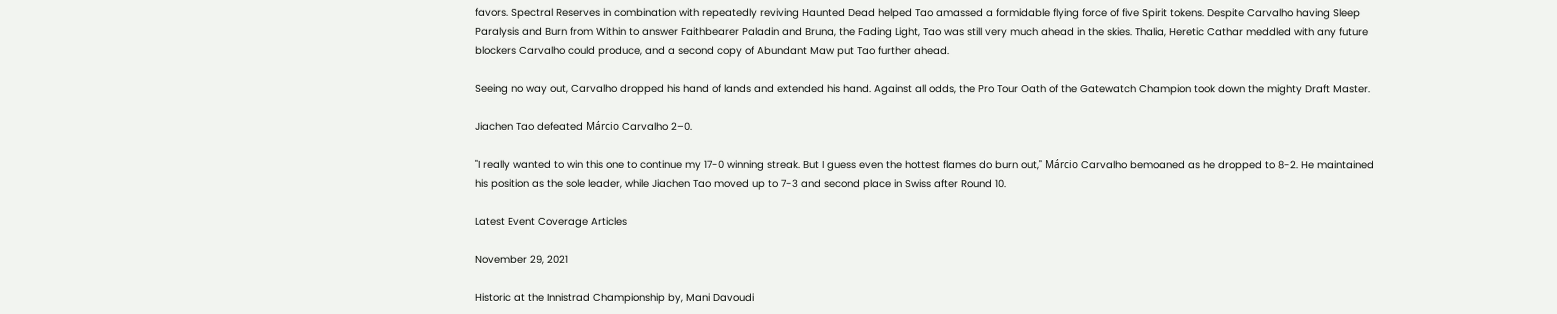favors. Spectral Reserves in combination with repeatedly reviving Haunted Dead helped Tao amassed a formidable flying force of five Spirit tokens. Despite Carvalho having Sleep Paralysis and Burn from Within to answer Faithbearer Paladin and Bruna, the Fading Light, Tao was still very much ahead in the skies. Thalia, Heretic Cathar meddled with any future blockers Carvalho could produce, and a second copy of Abundant Maw put Tao further ahead.

Seeing no way out, Carvalho dropped his hand of lands and extended his hand. Against all odds, the Pro Tour Oath of the Gatewatch Champion took down the mighty Draft Master.

Jiachen Tao defeated Márcio Carvalho 2–0.

"I really wanted to win this one to continue my 17-0 winning streak. But I guess even the hottest flames do burn out," Márcio Carvalho bemoaned as he dropped to 8-2. He maintained his position as the sole leader, while Jiachen Tao moved up to 7-3 and second place in Swiss after Round 10.

Latest Event Coverage Articles

November 29, 2021

Historic at the Innistrad Championship by, Mani Davoudi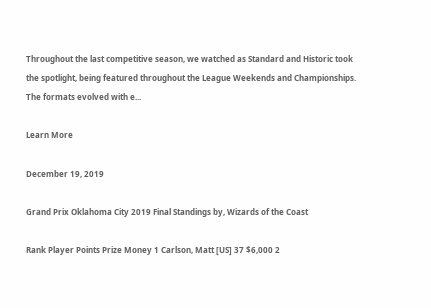Throughout the last competitive season, we watched as Standard and Historic took the spotlight, being featured throughout the League Weekends and Championships. The formats evolved with e...

Learn More

December 19, 2019

Grand Prix Oklahoma City 2019 Final Standings by, Wizards of the Coast

Rank Player Points Prize Money 1 Carlson, Matt [US] 37 $6,000 2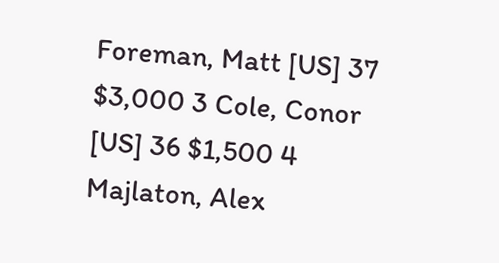Foreman, Matt [US] 37 $3,000 3 Cole, Conor [US] 36 $1,500 4 Majlaton, Alex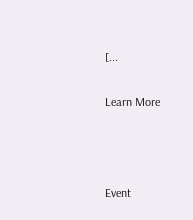[...

Learn More



Event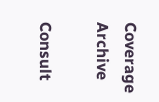Coverage Archive

Consult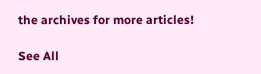the archives for more articles!

See All